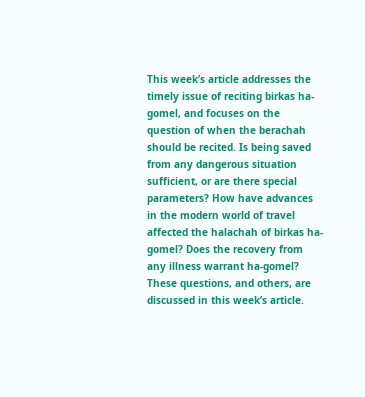This week’s article addresses the timely issue of reciting birkas ha-gomel, and focuses on the question of when the berachah should be recited. Is being saved from any dangerous situation sufficient, or are there special parameters? How have advances in the modern world of travel affected the halachah of birkas ha-gomel? Does the recovery from any illness warrant ha-gomel? These questions, and others, are discussed in this week’s article.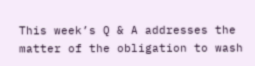This week’s Q & A addresses the matter of the obligation to wash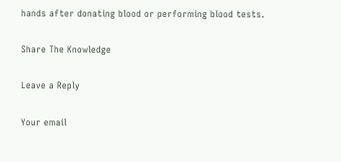hands after donating blood or performing blood tests.

Share The Knowledge

Leave a Reply

Your email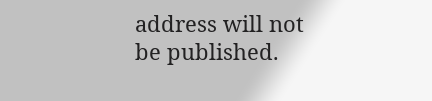address will not be published.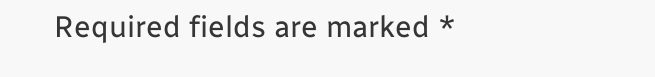Required fields are marked *